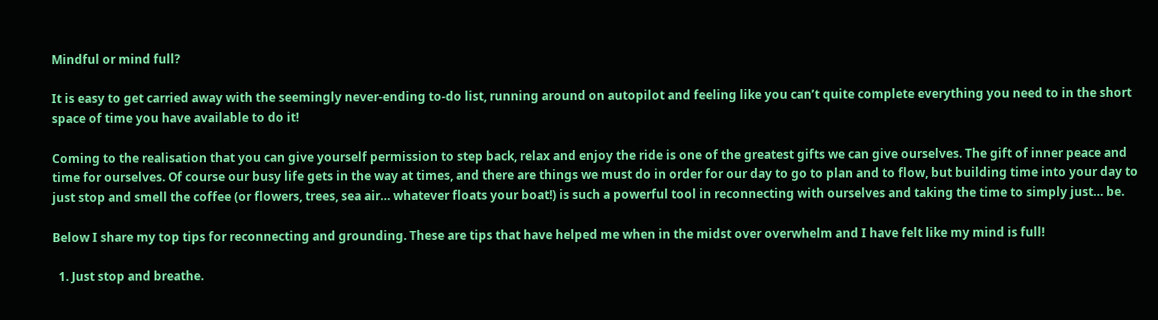Mindful or mind full?

It is easy to get carried away with the seemingly never-ending to-do list, running around on autopilot and feeling like you can’t quite complete everything you need to in the short space of time you have available to do it!

Coming to the realisation that you can give yourself permission to step back, relax and enjoy the ride is one of the greatest gifts we can give ourselves. The gift of inner peace and time for ourselves. Of course our busy life gets in the way at times, and there are things we must do in order for our day to go to plan and to flow, but building time into your day to just stop and smell the coffee (or flowers, trees, sea air… whatever floats your boat!) is such a powerful tool in reconnecting with ourselves and taking the time to simply just… be.

Below I share my top tips for reconnecting and grounding. These are tips that have helped me when in the midst over overwhelm and I have felt like my mind is full!

  1. Just stop and breathe.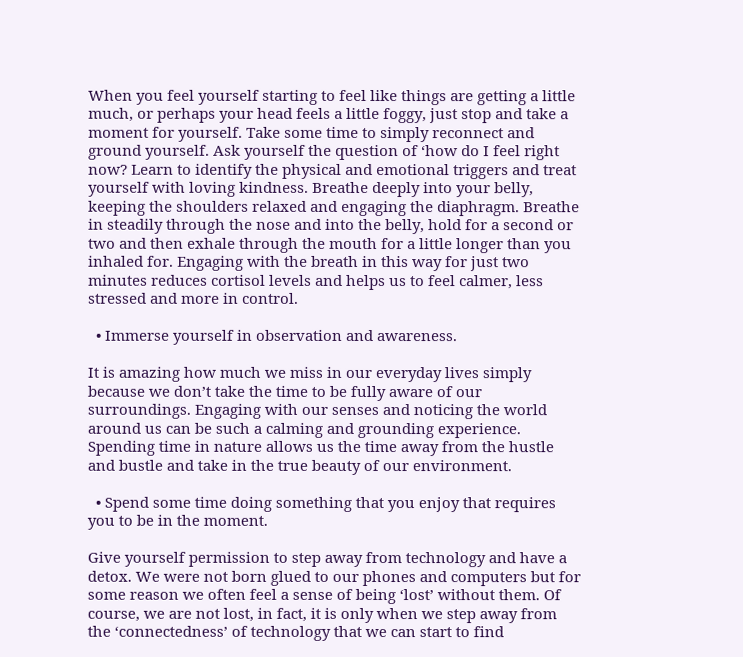When you feel yourself starting to feel like things are getting a little much, or perhaps your head feels a little foggy, just stop and take a moment for yourself. Take some time to simply reconnect and ground yourself. Ask yourself the question of ‘how do I feel right now? Learn to identify the physical and emotional triggers and treat yourself with loving kindness. Breathe deeply into your belly, keeping the shoulders relaxed and engaging the diaphragm. Breathe in steadily through the nose and into the belly, hold for a second or two and then exhale through the mouth for a little longer than you inhaled for. Engaging with the breath in this way for just two minutes reduces cortisol levels and helps us to feel calmer, less stressed and more in control.

  • Immerse yourself in observation and awareness.

It is amazing how much we miss in our everyday lives simply because we don’t take the time to be fully aware of our surroundings. Engaging with our senses and noticing the world around us can be such a calming and grounding experience. Spending time in nature allows us the time away from the hustle and bustle and take in the true beauty of our environment.

  • Spend some time doing something that you enjoy that requires you to be in the moment.

Give yourself permission to step away from technology and have a detox. We were not born glued to our phones and computers but for some reason we often feel a sense of being ‘lost’ without them. Of course, we are not lost, in fact, it is only when we step away from the ‘connectedness’ of technology that we can start to find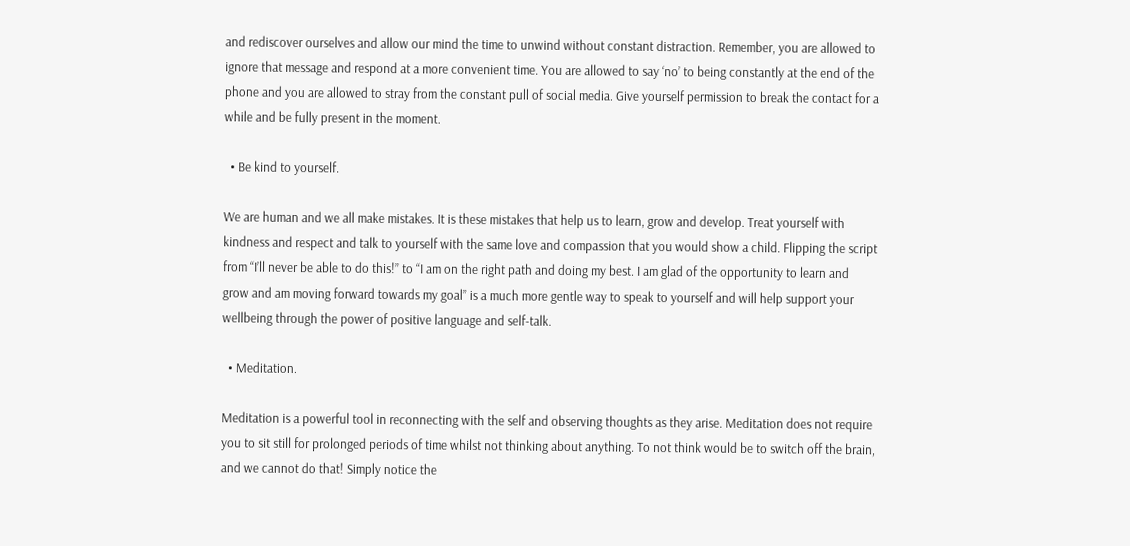and rediscover ourselves and allow our mind the time to unwind without constant distraction. Remember, you are allowed to ignore that message and respond at a more convenient time. You are allowed to say ‘no’ to being constantly at the end of the phone and you are allowed to stray from the constant pull of social media. Give yourself permission to break the contact for a while and be fully present in the moment.

  • Be kind to yourself.

We are human and we all make mistakes. It is these mistakes that help us to learn, grow and develop. Treat yourself with kindness and respect and talk to yourself with the same love and compassion that you would show a child. Flipping the script from “I’ll never be able to do this!” to “I am on the right path and doing my best. I am glad of the opportunity to learn and grow and am moving forward towards my goal” is a much more gentle way to speak to yourself and will help support your wellbeing through the power of positive language and self-talk.

  • Meditation.

Meditation is a powerful tool in reconnecting with the self and observing thoughts as they arise. Meditation does not require you to sit still for prolonged periods of time whilst not thinking about anything. To not think would be to switch off the brain, and we cannot do that! Simply notice the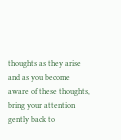thoughts as they arise and as you become aware of these thoughts, bring your attention gently back to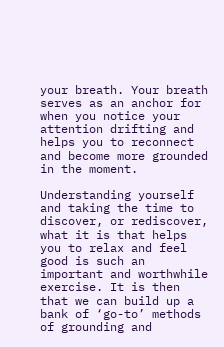your breath. Your breath serves as an anchor for when you notice your attention drifting and helps you to reconnect and become more grounded in the moment.

Understanding yourself and taking the time to discover, or rediscover, what it is that helps you to relax and feel good is such an important and worthwhile exercise. It is then that we can build up a bank of ‘go-to’ methods of grounding and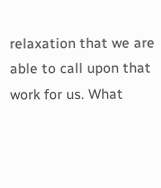relaxation that we are able to call upon that work for us. What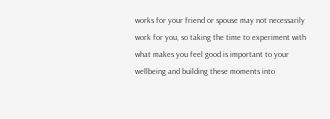works for your friend or spouse may not necessarily work for you, so taking the time to experiment with what makes you feel good is important to your wellbeing and building these moments into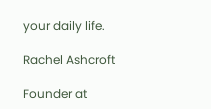your daily life.

Rachel Ashcroft

Founder at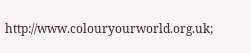http://www.colouryourworld.org.uk;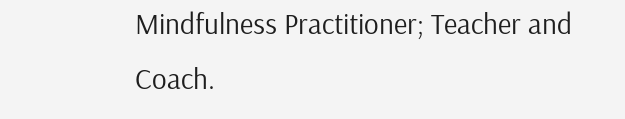Mindfulness Practitioner; Teacher and Coach.